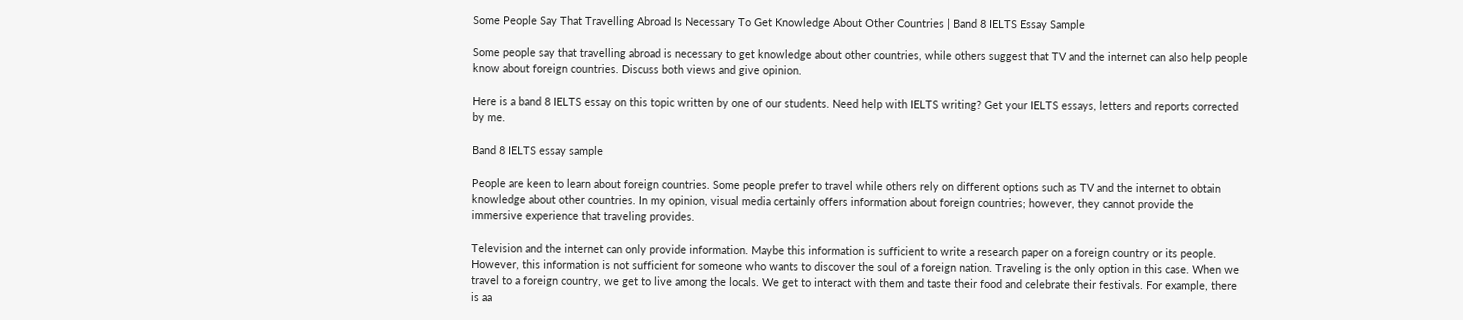Some People Say That Travelling Abroad Is Necessary To Get Knowledge About Other Countries | Band 8 IELTS Essay Sample

Some people say that travelling abroad is necessary to get knowledge about other countries, while others suggest that TV and the internet can also help people know about foreign countries. Discuss both views and give opinion.

Here is a band 8 IELTS essay on this topic written by one of our students. Need help with IELTS writing? Get your IELTS essays, letters and reports corrected by me.

Band 8 IELTS essay sample

People are keen to learn about foreign countries. Some people prefer to travel while others rely on different options such as TV and the internet to obtain knowledge about other countries. In my opinion, visual media certainly offers information about foreign countries; however, they cannot provide the immersive experience that traveling provides.

Television and the internet can only provide information. Maybe this information is sufficient to write a research paper on a foreign country or its people. However, this information is not sufficient for someone who wants to discover the soul of a foreign nation. Traveling is the only option in this case. When we travel to a foreign country, we get to live among the locals. We get to interact with them and taste their food and celebrate their festivals. For example, there is aa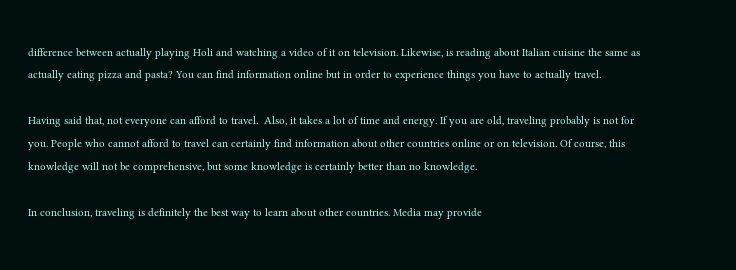difference between actually playing Holi and watching a video of it on television. Likewise, is reading about Italian cuisine the same as actually eating pizza and pasta? You can find information online but in order to experience things you have to actually travel.

Having said that, not everyone can afford to travel.  Also, it takes a lot of time and energy. If you are old, traveling probably is not for you. People who cannot afford to travel can certainly find information about other countries online or on television. Of course, this knowledge will not be comprehensive, but some knowledge is certainly better than no knowledge.

In conclusion, traveling is definitely the best way to learn about other countries. Media may provide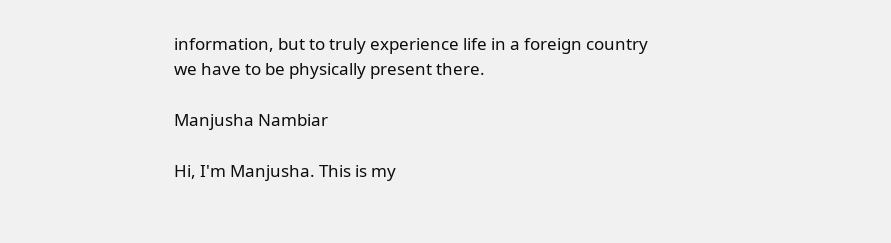information, but to truly experience life in a foreign country we have to be physically present there.

Manjusha Nambiar

Hi, I'm Manjusha. This is my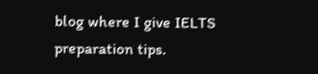blog where I give IELTS preparation tips.